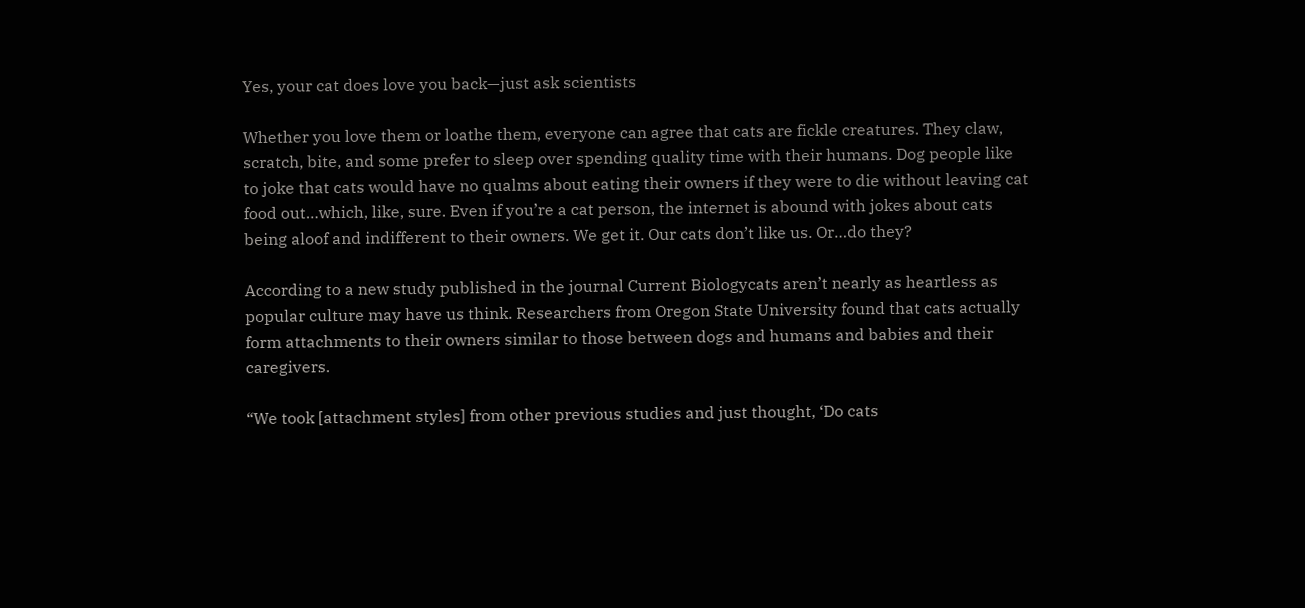Yes, your cat does love you back—just ask scientists

Whether you love them or loathe them, everyone can agree that cats are fickle creatures. They claw, scratch, bite, and some prefer to sleep over spending quality time with their humans. Dog people like to joke that cats would have no qualms about eating their owners if they were to die without leaving cat food out…which, like, sure. Even if you’re a cat person, the internet is abound with jokes about cats being aloof and indifferent to their owners. We get it. Our cats don’t like us. Or…do they?

According to a new study published in the journal Current Biologycats aren’t nearly as heartless as popular culture may have us think. Researchers from Oregon State University found that cats actually form attachments to their owners similar to those between dogs and humans and babies and their caregivers.

“We took [attachment styles] from other previous studies and just thought, ‘Do cats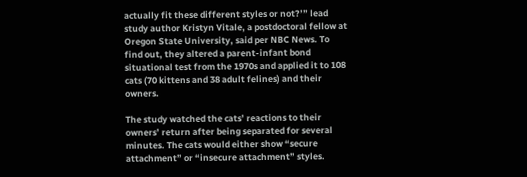actually fit these different styles or not?’” lead study author Kristyn Vitale, a postdoctoral fellow at Oregon State University, said per NBC News. To find out, they altered a parent-infant bond situational test from the 1970s and applied it to 108 cats (70 kittens and 38 adult felines) and their owners.

The study watched the cats’ reactions to their owners’ return after being separated for several minutes. The cats would either show “secure attachment” or “insecure attachment” styles.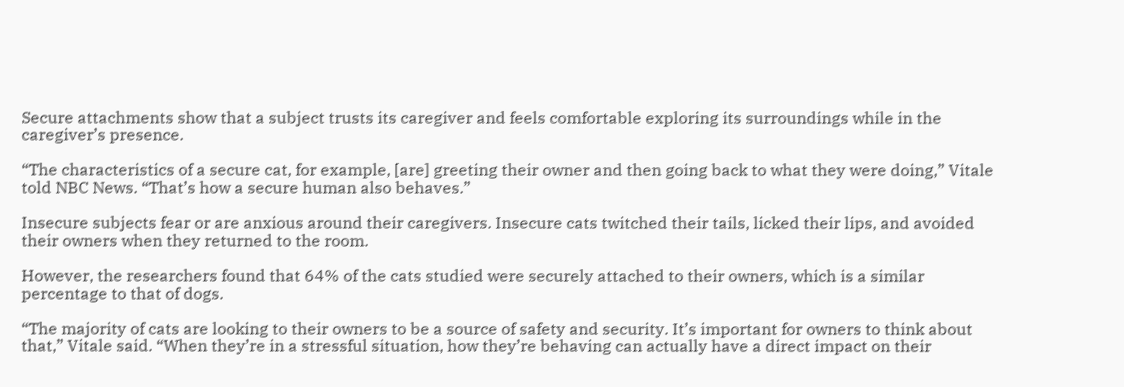Secure attachments show that a subject trusts its caregiver and feels comfortable exploring its surroundings while in the caregiver’s presence.

“The characteristics of a secure cat, for example, [are] greeting their owner and then going back to what they were doing,” Vitale told NBC News. “That’s how a secure human also behaves.”

Insecure subjects fear or are anxious around their caregivers. Insecure cats twitched their tails, licked their lips, and avoided their owners when they returned to the room.

However, the researchers found that 64% of the cats studied were securely attached to their owners, which is a similar percentage to that of dogs.

“The majority of cats are looking to their owners to be a source of safety and security. It’s important for owners to think about that,” Vitale said. “When they’re in a stressful situation, how they’re behaving can actually have a direct impact on their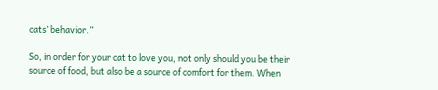cats’ behavior.”

So, in order for your cat to love you, not only should you be their source of food, but also be a source of comfort for them. When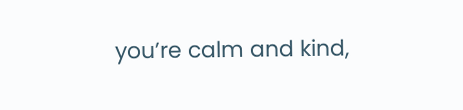you’re calm and kind,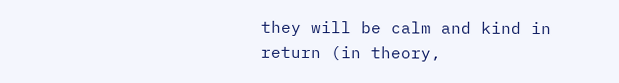they will be calm and kind in return (in theory,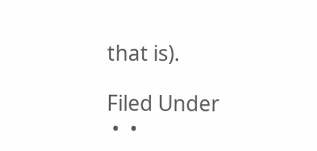that is).

Filed Under
 •  •